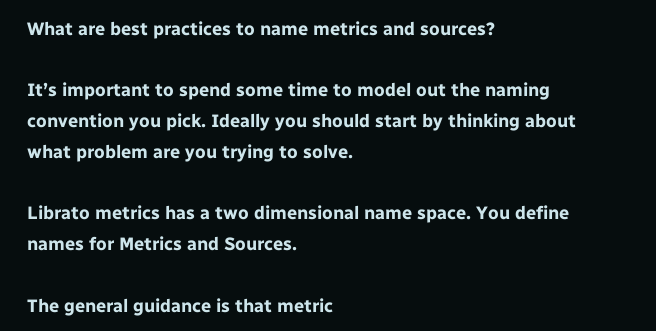What are best practices to name metrics and sources?

It’s important to spend some time to model out the naming convention you pick. Ideally you should start by thinking about what problem are you trying to solve.

Librato metrics has a two dimensional name space. You define names for Metrics and Sources.

The general guidance is that metric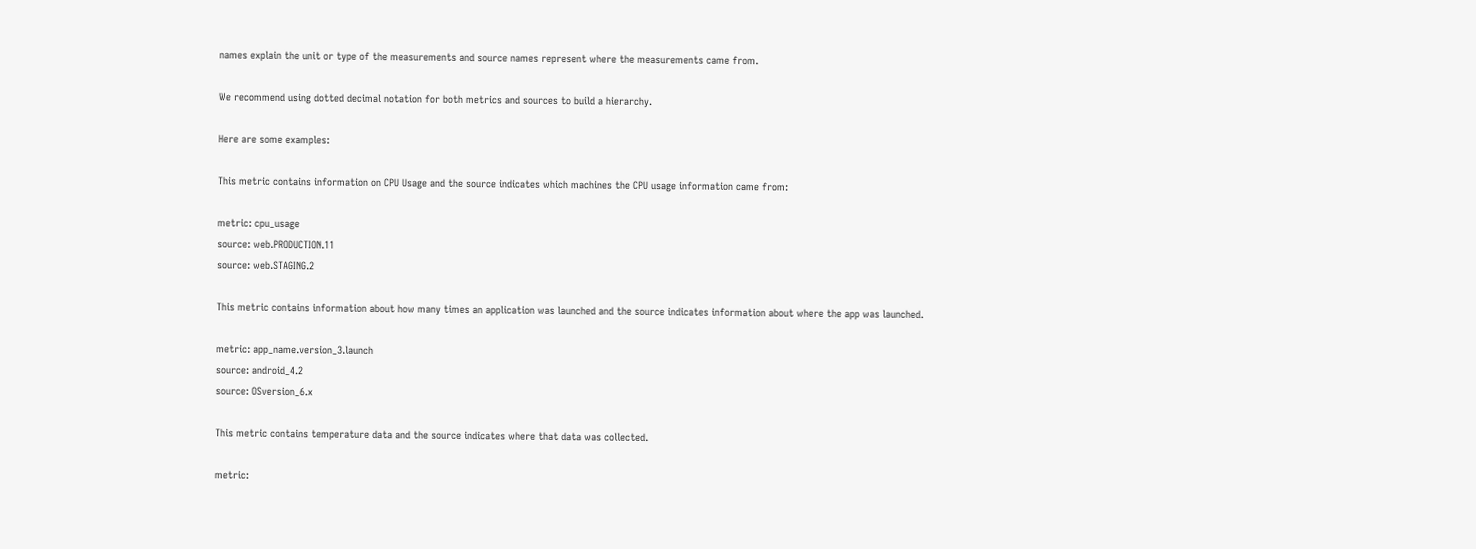names explain the unit or type of the measurements and source names represent where the measurements came from.

We recommend using dotted decimal notation for both metrics and sources to build a hierarchy.

Here are some examples:

This metric contains information on CPU Usage and the source indicates which machines the CPU usage information came from:

metric: cpu_usage
source: web.PRODUCTION.11
source: web.STAGING.2

This metric contains information about how many times an application was launched and the source indicates information about where the app was launched.

metric: app_name.version_3.launch
source: android_4.2
source: OSversion_6.x

This metric contains temperature data and the source indicates where that data was collected.

metric: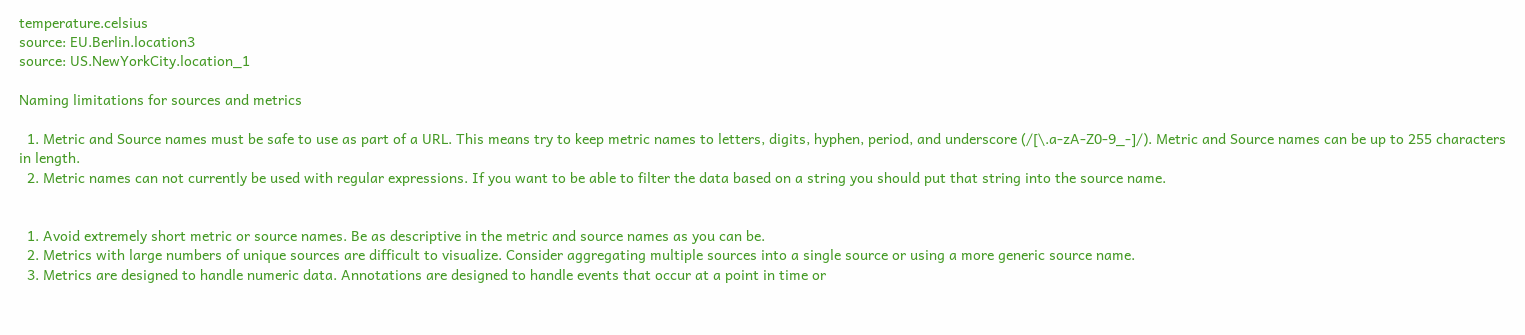temperature.celsius
source: EU.Berlin.location3
source: US.NewYorkCity.location_1

Naming limitations for sources and metrics

  1. Metric and Source names must be safe to use as part of a URL. This means try to keep metric names to letters, digits, hyphen, period, and underscore (/[\.a-zA-Z0-9_-]/). Metric and Source names can be up to 255 characters in length.
  2. Metric names can not currently be used with regular expressions. If you want to be able to filter the data based on a string you should put that string into the source name.


  1. Avoid extremely short metric or source names. Be as descriptive in the metric and source names as you can be.
  2. Metrics with large numbers of unique sources are difficult to visualize. Consider aggregating multiple sources into a single source or using a more generic source name.
  3. Metrics are designed to handle numeric data. Annotations are designed to handle events that occur at a point in time or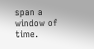span a window of time.